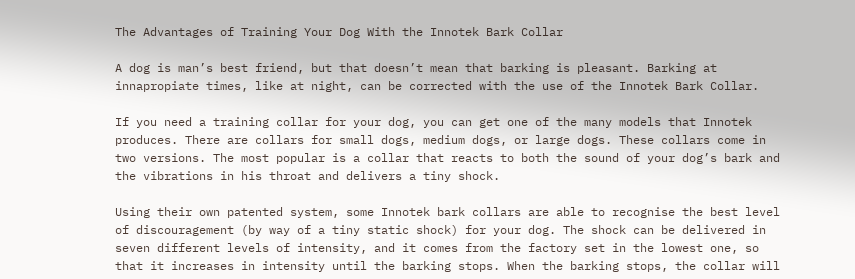The Advantages of Training Your Dog With the Innotek Bark Collar

A dog is man’s best friend, but that doesn’t mean that barking is pleasant. Barking at innapropiate times, like at night, can be corrected with the use of the Innotek Bark Collar.

If you need a training collar for your dog, you can get one of the many models that Innotek produces. There are collars for small dogs, medium dogs, or large dogs. These collars come in two versions. The most popular is a collar that reacts to both the sound of your dog’s bark and the vibrations in his throat and delivers a tiny shock.

Using their own patented system, some Innotek bark collars are able to recognise the best level of discouragement (by way of a tiny static shock) for your dog. The shock can be delivered in seven different levels of intensity, and it comes from the factory set in the lowest one, so that it increases in intensity until the barking stops. When the barking stops, the collar will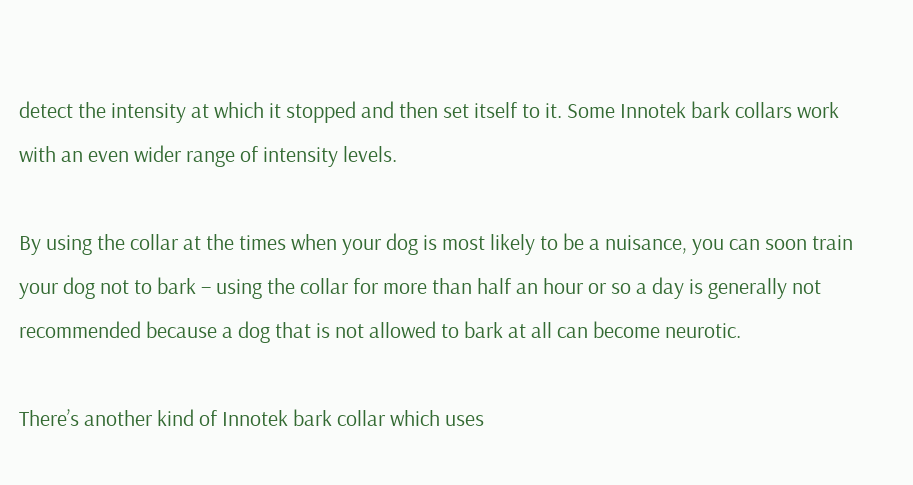detect the intensity at which it stopped and then set itself to it. Some Innotek bark collars work with an even wider range of intensity levels.

By using the collar at the times when your dog is most likely to be a nuisance, you can soon train your dog not to bark – using the collar for more than half an hour or so a day is generally not recommended because a dog that is not allowed to bark at all can become neurotic.

There’s another kind of Innotek bark collar which uses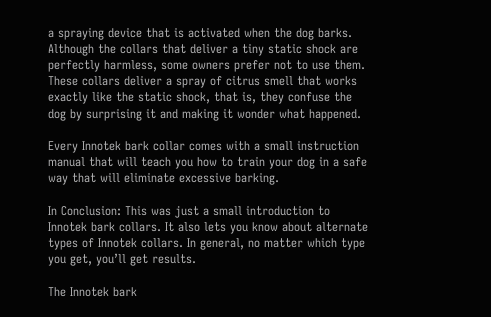a spraying device that is activated when the dog barks. Although the collars that deliver a tiny static shock are perfectly harmless, some owners prefer not to use them. These collars deliver a spray of citrus smell that works exactly like the static shock, that is, they confuse the dog by surprising it and making it wonder what happened.

Every Innotek bark collar comes with a small instruction manual that will teach you how to train your dog in a safe way that will eliminate excessive barking.

In Conclusion: This was just a small introduction to Innotek bark collars. It also lets you know about alternate types of Innotek collars. In general, no matter which type you get, you’ll get results.

The Innotek bark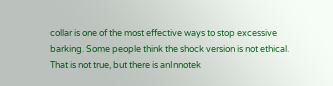collar is one of the most effective ways to stop excessive barking. Some people think the shock version is not ethical. That is not true, but there is anInnotek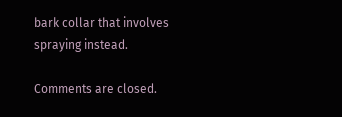bark collar that involves spraying instead.

Comments are closed.